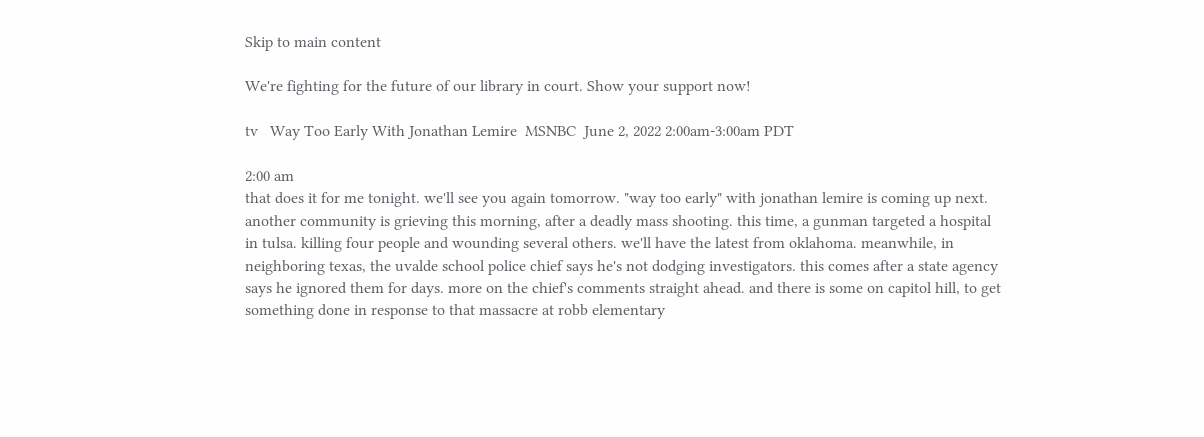Skip to main content

We're fighting for the future of our library in court. Show your support now!

tv   Way Too Early With Jonathan Lemire  MSNBC  June 2, 2022 2:00am-3:00am PDT

2:00 am
that does it for me tonight. we'll see you again tomorrow. "way too early" with jonathan lemire is coming up next. another community is grieving this morning, after a deadly mass shooting. this time, a gunman targeted a hospital in tulsa. killing four people and wounding several others. we'll have the latest from oklahoma. meanwhile, in neighboring texas, the uvalde school police chief says he's not dodging investigators. this comes after a state agency says he ignored them for days. more on the chief's comments straight ahead. and there is some on capitol hill, to get something done in response to that massacre at robb elementary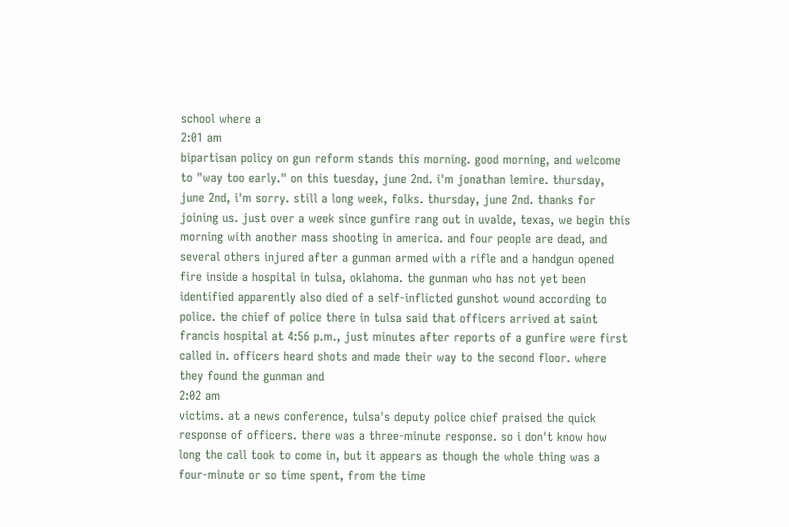school where a
2:01 am
bipartisan policy on gun reform stands this morning. good morning, and welcome to "way too early." on this tuesday, june 2nd. i'm jonathan lemire. thursday, june 2nd, i'm sorry. still a long week, folks. thursday, june 2nd. thanks for joining us. just over a week since gunfire rang out in uvalde, texas, we begin this morning with another mass shooting in america. and four people are dead, and several others injured after a gunman armed with a rifle and a handgun opened fire inside a hospital in tulsa, oklahoma. the gunman who has not yet been identified apparently also died of a self-inflicted gunshot wound according to police. the chief of police there in tulsa said that officers arrived at saint francis hospital at 4:56 p.m., just minutes after reports of a gunfire were first called in. officers heard shots and made their way to the second floor. where they found the gunman and
2:02 am
victims. at a news conference, tulsa's deputy police chief praised the quick response of officers. there was a three-minute response. so i don't know how long the call took to come in, but it appears as though the whole thing was a four-minute or so time spent, from the time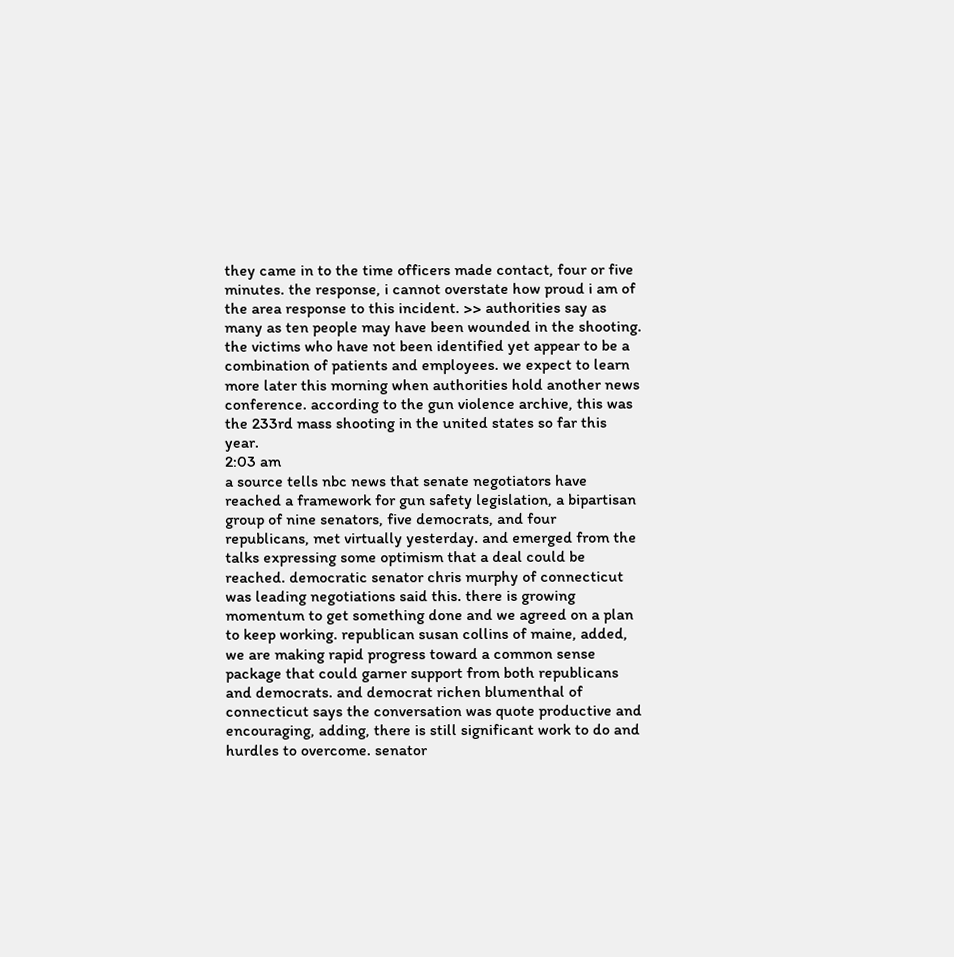they came in to the time officers made contact, four or five minutes. the response, i cannot overstate how proud i am of the area response to this incident. >> authorities say as many as ten people may have been wounded in the shooting. the victims who have not been identified yet appear to be a combination of patients and employees. we expect to learn more later this morning when authorities hold another news conference. according to the gun violence archive, this was the 233rd mass shooting in the united states so far this year.
2:03 am
a source tells nbc news that senate negotiators have reached a framework for gun safety legislation, a bipartisan group of nine senators, five democrats, and four republicans, met virtually yesterday. and emerged from the talks expressing some optimism that a deal could be reached. democratic senator chris murphy of connecticut was leading negotiations said this. there is growing momentum to get something done and we agreed on a plan to keep working. republican susan collins of maine, added, we are making rapid progress toward a common sense package that could garner support from both republicans and democrats. and democrat richen blumenthal of connecticut says the conversation was quote productive and encouraging, adding, there is still significant work to do and hurdles to overcome. senator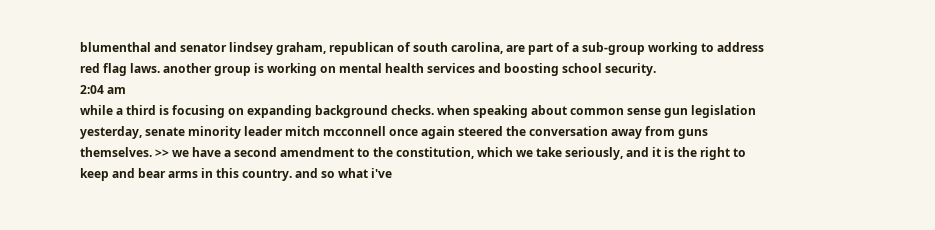blumenthal and senator lindsey graham, republican of south carolina, are part of a sub-group working to address red flag laws. another group is working on mental health services and boosting school security.
2:04 am
while a third is focusing on expanding background checks. when speaking about common sense gun legislation yesterday, senate minority leader mitch mcconnell once again steered the conversation away from guns themselves. >> we have a second amendment to the constitution, which we take seriously, and it is the right to keep and bear arms in this country. and so what i've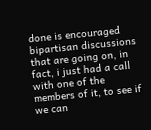done is encouraged bipartisan discussions that are going on, in fact, i just had a call with one of the members of it, to see if we can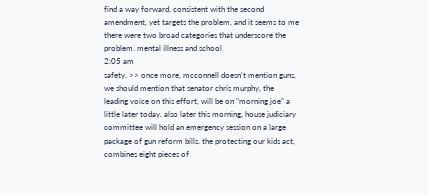find a way forward, consistent with the second amendment, yet targets the problem, and it seems to me there were two broad categories that underscore the problem. mental illness and school
2:05 am
safety. >> once more, mcconnell doesn't mention guns, we should mention that senator chris murphy, the leading voice on this effort, will be on "morning joe" a little later today. also later this morning, house judiciary committee will hold an emergency session on a large package of gun reform bills. the protecting our kids act, combines eight pieces of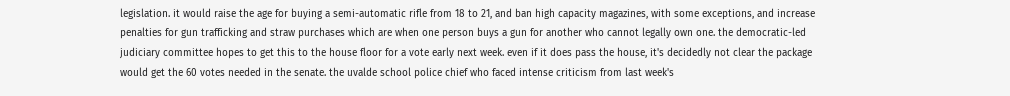legislation. it would raise the age for buying a semi-automatic rifle from 18 to 21, and ban high capacity magazines, with some exceptions, and increase penalties for gun trafficking and straw purchases which are when one person buys a gun for another who cannot legally own one. the democratic-led judiciary committee hopes to get this to the house floor for a vote early next week. even if it does pass the house, it's decidedly not clear the package would get the 60 votes needed in the senate. the uvalde school police chief who faced intense criticism from last week's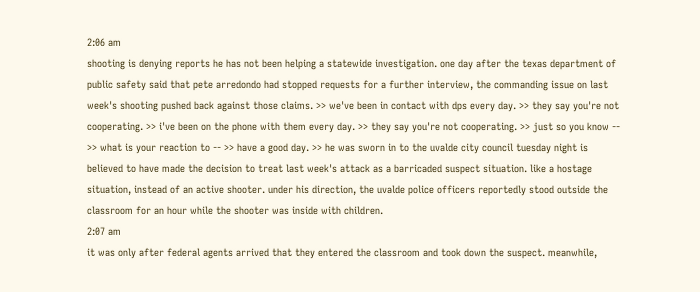2:06 am
shooting is denying reports he has not been helping a statewide investigation. one day after the texas department of public safety said that pete arredondo had stopped requests for a further interview, the commanding issue on last week's shooting pushed back against those claims. >> we've been in contact with dps every day. >> they say you're not cooperating. >> i've been on the phone with them every day. >> they say you're not cooperating. >> just so you know -- >> what is your reaction to -- >> have a good day. >> he was sworn in to the uvalde city council tuesday night is believed to have made the decision to treat last week's attack as a barricaded suspect situation. like a hostage situation, instead of an active shooter. under his direction, the uvalde police officers reportedly stood outside the classroom for an hour while the shooter was inside with children.
2:07 am
it was only after federal agents arrived that they entered the classroom and took down the suspect. meanwhile,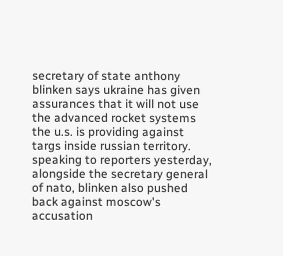secretary of state anthony blinken says ukraine has given assurances that it will not use the advanced rocket systems the u.s. is providing against targs inside russian territory. speaking to reporters yesterday, alongside the secretary general of nato, blinken also pushed back against moscow's accusation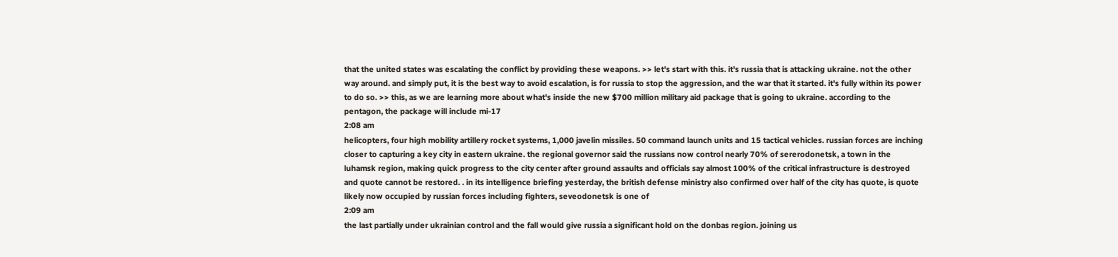that the united states was escalating the conflict by providing these weapons. >> let's start with this. it's russia that is attacking ukraine. not the other way around. and simply put, it is the best way to avoid escalation, is for russia to stop the aggression, and the war that it started. it's fully within its power to do so. >> this, as we are learning more about what's inside the new $700 million military aid package that is going to ukraine. according to the pentagon, the package will include mi-17
2:08 am
helicopters, four high mobility artillery rocket systems, 1,000 javelin missiles. 50 command launch units and 15 tactical vehicles. russian forces are inching closer to capturing a key city in eastern ukraine. the regional governor said the russians now control nearly 70% of sererodonetsk, a town in the luhamsk region, making quick progress to the city center after ground assaults and officials say almost 100% of the critical infrastructure is destroyed and quote cannot be restored. . in its intelligence briefing yesterday, the british defense ministry also confirmed over half of the city has quote, is quote likely now occupied by russian forces including fighters, seveodonetsk is one of
2:09 am
the last partially under ukrainian control and the fall would give russia a significant hold on the donbas region. joining us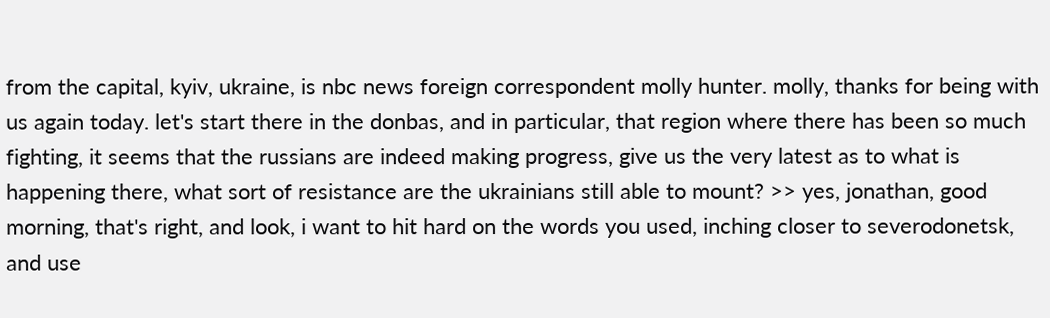from the capital, kyiv, ukraine, is nbc news foreign correspondent molly hunter. molly, thanks for being with us again today. let's start there in the donbas, and in particular, that region where there has been so much fighting, it seems that the russians are indeed making progress, give us the very latest as to what is happening there, what sort of resistance are the ukrainians still able to mount? >> yes, jonathan, good morning, that's right, and look, i want to hit hard on the words you used, inching closer to severodonetsk, and use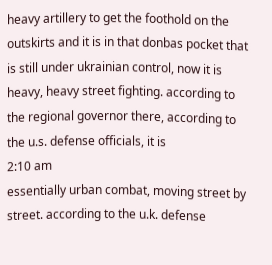heavy artillery to get the foothold on the outskirts and it is in that donbas pocket that is still under ukrainian control, now it is heavy, heavy street fighting. according to the regional governor there, according to the u.s. defense officials, it is
2:10 am
essentially urban combat, moving street by street. according to the u.k. defense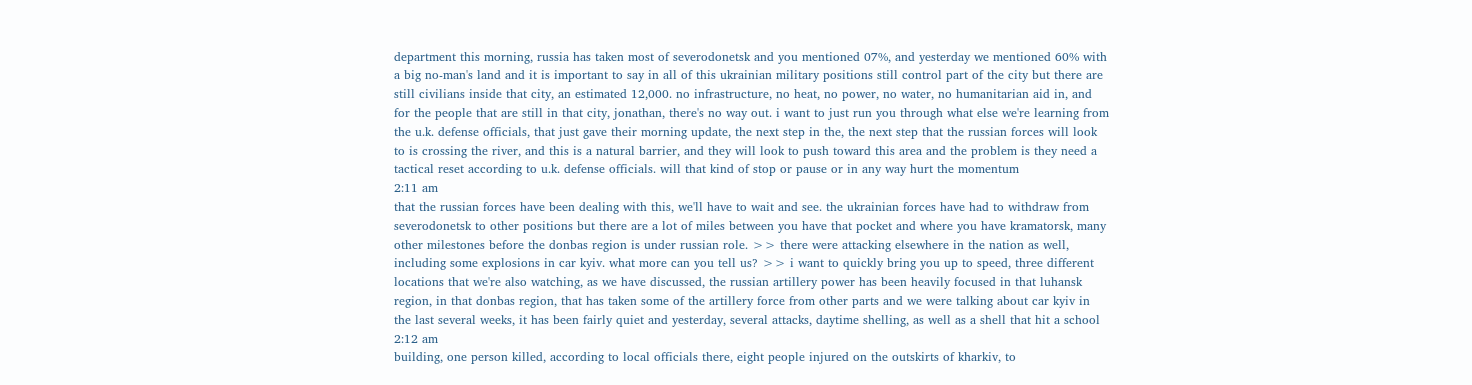department this morning, russia has taken most of severodonetsk and you mentioned 07%, and yesterday we mentioned 60% with a big no-man's land and it is important to say in all of this ukrainian military positions still control part of the city but there are still civilians inside that city, an estimated 12,000. no infrastructure, no heat, no power, no water, no humanitarian aid in, and for the people that are still in that city, jonathan, there's no way out. i want to just run you through what else we're learning from the u.k. defense officials, that just gave their morning update, the next step in the, the next step that the russian forces will look to is crossing the river, and this is a natural barrier, and they will look to push toward this area and the problem is they need a tactical reset according to u.k. defense officials. will that kind of stop or pause or in any way hurt the momentum
2:11 am
that the russian forces have been dealing with this, we'll have to wait and see. the ukrainian forces have had to withdraw from severodonetsk to other positions but there are a lot of miles between you have that pocket and where you have kramatorsk, many other milestones before the donbas region is under russian role. >> there were attacking elsewhere in the nation as well, including some explosions in car kyiv. what more can you tell us? >> i want to quickly bring you up to speed, three different locations that we're also watching, as we have discussed, the russian artillery power has been heavily focused in that luhansk region, in that donbas region, that has taken some of the artillery force from other parts and we were talking about car kyiv in the last several weeks, it has been fairly quiet and yesterday, several attacks, daytime shelling, as well as a shell that hit a school
2:12 am
building, one person killed, according to local officials there, eight people injured on the outskirts of kharkiv, to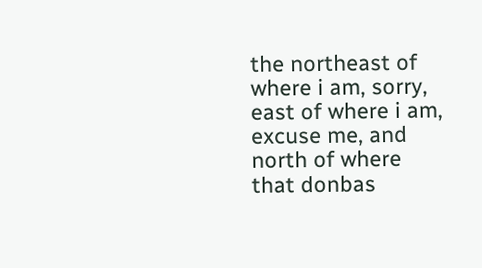the northeast of where i am, sorry, east of where i am, excuse me, and north of where that donbas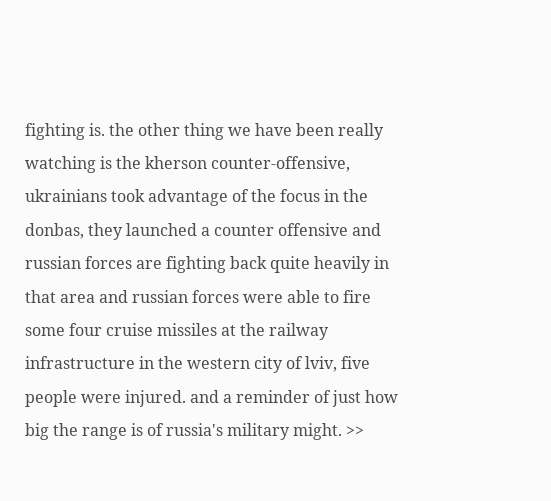fighting is. the other thing we have been really watching is the kherson counter-offensive, ukrainians took advantage of the focus in the donbas, they launched a counter offensive and russian forces are fighting back quite heavily in that area and russian forces were able to fire some four cruise missiles at the railway infrastructure in the western city of lviv, five people were injured. and a reminder of just how big the range is of russia's military might. >>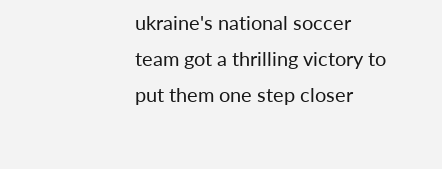ukraine's national soccer team got a thrilling victory to put them one step closer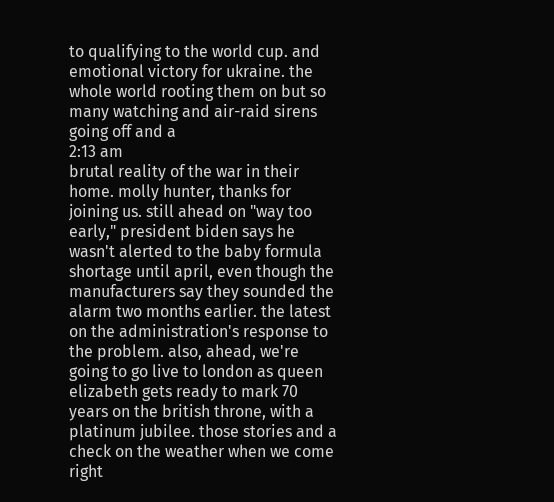to qualifying to the world cup. and emotional victory for ukraine. the whole world rooting them on but so many watching and air-raid sirens going off and a
2:13 am
brutal reality of the war in their home. molly hunter, thanks for joining us. still ahead on "way too early," president biden says he wasn't alerted to the baby formula shortage until april, even though the manufacturers say they sounded the alarm two months earlier. the latest on the administration's response to the problem. also, ahead, we're going to go live to london as queen elizabeth gets ready to mark 70 years on the british throne, with a platinum jubilee. those stories and a check on the weather when we come right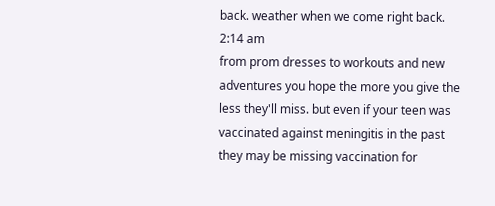back. weather when we come right back.
2:14 am
from prom dresses to workouts and new adventures you hope the more you give the less they'll miss. but even if your teen was vaccinated against meningitis in the past they may be missing vaccination for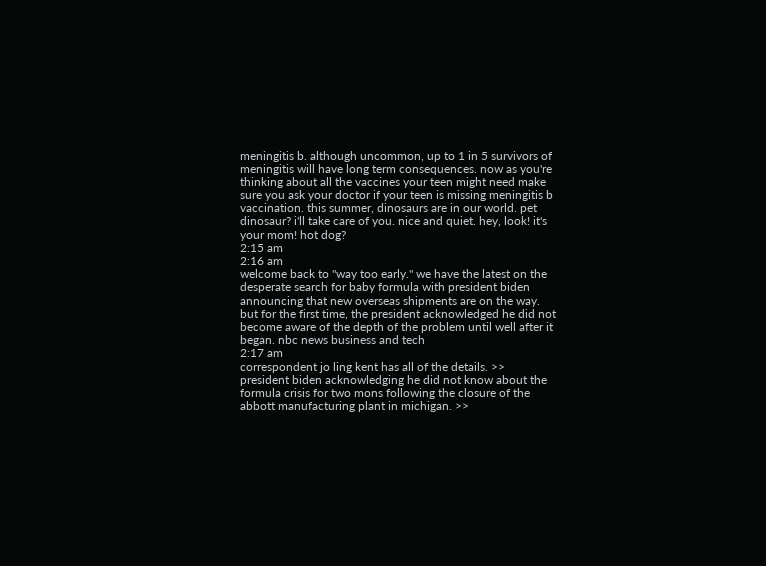meningitis b. although uncommon, up to 1 in 5 survivors of meningitis will have long term consequences. now as you're thinking about all the vaccines your teen might need make sure you ask your doctor if your teen is missing meningitis b vaccination. this summer, dinosaurs are in our world. pet dinosaur? i'll take care of you. nice and quiet. hey, look! it's your mom! hot dog?
2:15 am
2:16 am
welcome back to "way too early." we have the latest on the desperate search for baby formula with president biden announcing that new overseas shipments are on the way. but for the first time, the president acknowledged he did not become aware of the depth of the problem until well after it began. nbc news business and tech
2:17 am
correspondent jo ling kent has all of the details. >> president biden acknowledging he did not know about the formula crisis for two mons following the closure of the abbott manufacturing plant in michigan. >>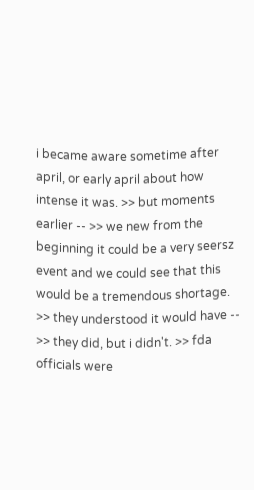i became aware sometime after april, or early april about how intense it was. >> but moments earlier -- >> we new from the beginning it could be a very seersz event and we could see that this would be a tremendous shortage. >> they understood it would have -- >> they did, but i didn't. >> fda officials were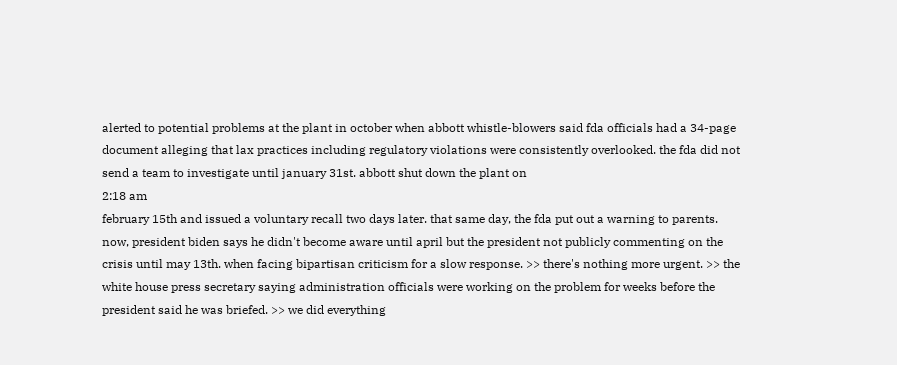alerted to potential problems at the plant in october when abbott whistle-blowers said fda officials had a 34-page document alleging that lax practices including regulatory violations were consistently overlooked. the fda did not send a team to investigate until january 31st. abbott shut down the plant on
2:18 am
february 15th and issued a voluntary recall two days later. that same day, the fda put out a warning to parents. now, president biden says he didn't become aware until april but the president not publicly commenting on the crisis until may 13th. when facing bipartisan criticism for a slow response. >> there's nothing more urgent. >> the white house press secretary saying administration officials were working on the problem for weeks before the president said he was briefed. >> we did everything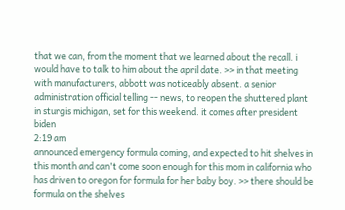that we can, from the moment that we learned about the recall. i would have to talk to him about the april date. >> in that meeting with manufacturers, abbott was noticeably absent. a senior administration official telling -- news, to reopen the shuttered plant in sturgis michigan, set for this weekend. it comes after president biden
2:19 am
announced emergency formula coming, and expected to hit shelves in this month and can't come soon enough for this mom in california who has driven to oregon for formula for her baby boy. >> there should be formula on the shelves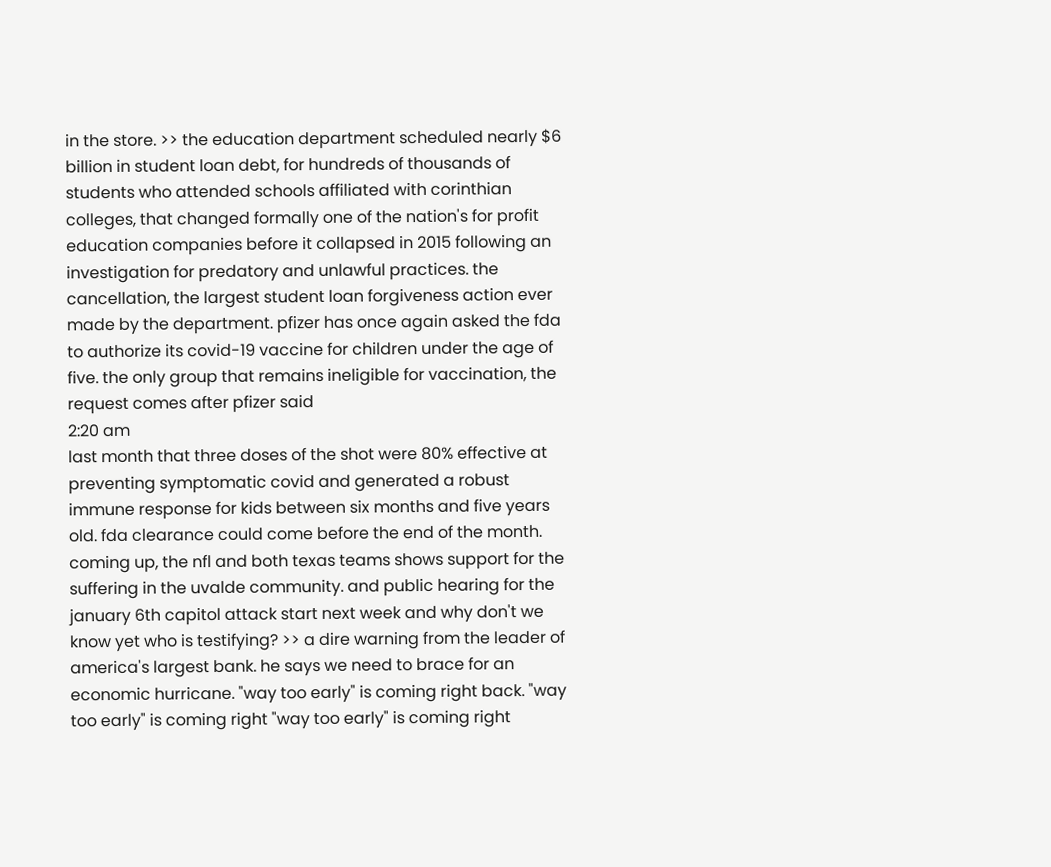in the store. >> the education department scheduled nearly $6 billion in student loan debt, for hundreds of thousands of students who attended schools affiliated with corinthian colleges, that changed formally one of the nation's for profit education companies before it collapsed in 2015 following an investigation for predatory and unlawful practices. the cancellation, the largest student loan forgiveness action ever made by the department. pfizer has once again asked the fda to authorize its covid-19 vaccine for children under the age of five. the only group that remains ineligible for vaccination, the request comes after pfizer said
2:20 am
last month that three doses of the shot were 80% effective at preventing symptomatic covid and generated a robust immune response for kids between six months and five years old. fda clearance could come before the end of the month. coming up, the nfl and both texas teams shows support for the suffering in the uvalde community. and public hearing for the january 6th capitol attack start next week and why don't we know yet who is testifying? >> a dire warning from the leader of america's largest bank. he says we need to brace for an economic hurricane. "way too early" is coming right back. "way too early" is coming right "way too early" is coming right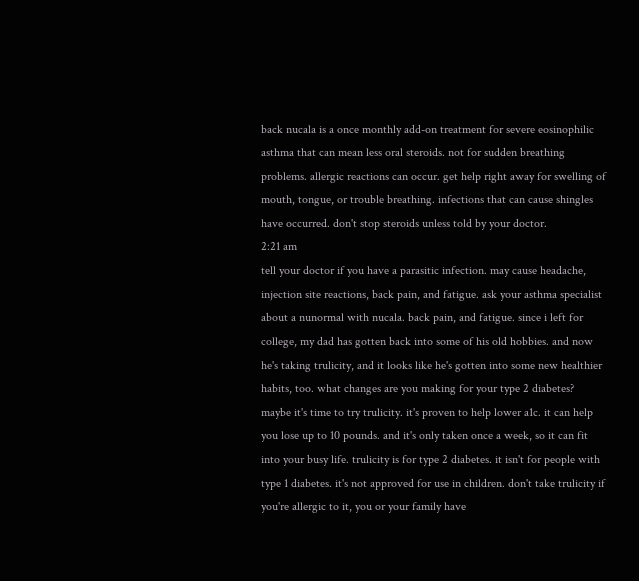back nucala is a once monthly add-on treatment for severe eosinophilic asthma that can mean less oral steroids. not for sudden breathing problems. allergic reactions can occur. get help right away for swelling of mouth, tongue, or trouble breathing. infections that can cause shingles have occurred. don't stop steroids unless told by your doctor.
2:21 am
tell your doctor if you have a parasitic infection. may cause headache, injection site reactions, back pain, and fatigue. ask your asthma specialist about a nunormal with nucala. back pain, and fatigue. since i left for college, my dad has gotten back into some of his old hobbies. and now he's taking trulicity, and it looks like he's gotten into some new healthier habits, too. what changes are you making for your type 2 diabetes? maybe it's time to try trulicity. it's proven to help lower a1c. it can help you lose up to 10 pounds. and it's only taken once a week, so it can fit into your busy life. trulicity is for type 2 diabetes. it isn't for people with type 1 diabetes. it's not approved for use in children. don't take trulicity if you're allergic to it, you or your family have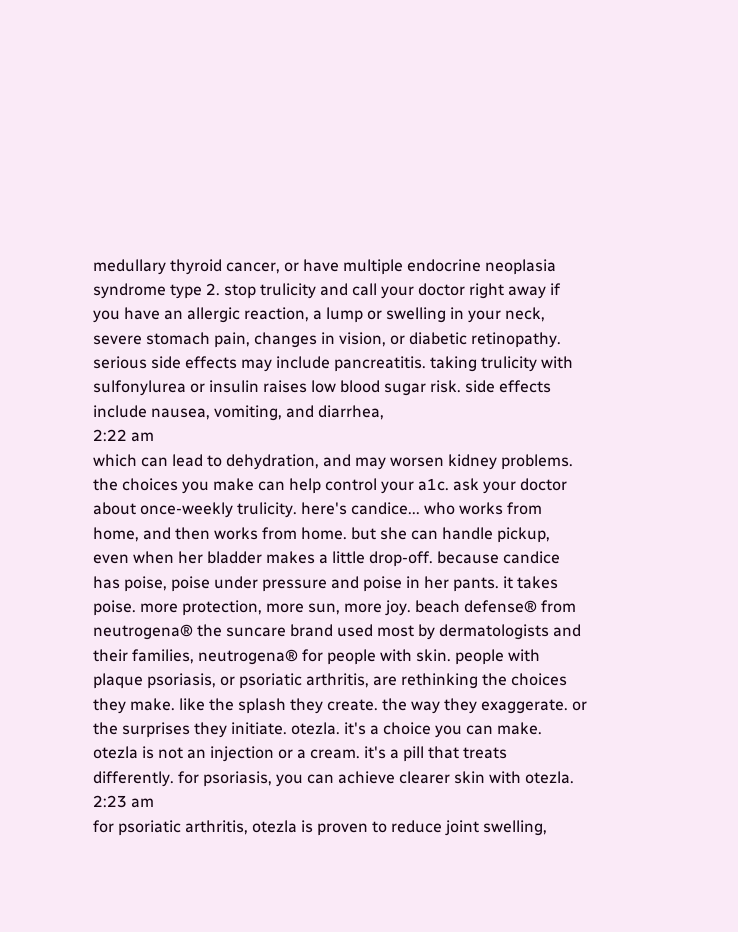medullary thyroid cancer, or have multiple endocrine neoplasia syndrome type 2. stop trulicity and call your doctor right away if you have an allergic reaction, a lump or swelling in your neck, severe stomach pain, changes in vision, or diabetic retinopathy. serious side effects may include pancreatitis. taking trulicity with sulfonylurea or insulin raises low blood sugar risk. side effects include nausea, vomiting, and diarrhea,
2:22 am
which can lead to dehydration, and may worsen kidney problems. the choices you make can help control your a1c. ask your doctor about once-weekly trulicity. here's candice... who works from home, and then works from home. but she can handle pickup, even when her bladder makes a little drop-off. because candice has poise, poise under pressure and poise in her pants. it takes poise. more protection, more sun, more joy. beach defense® from neutrogena® the suncare brand used most by dermatologists and their families, neutrogena® for people with skin. people with plaque psoriasis, or psoriatic arthritis, are rethinking the choices they make. like the splash they create. the way they exaggerate. or the surprises they initiate. otezla. it's a choice you can make. otezla is not an injection or a cream. it's a pill that treats differently. for psoriasis, you can achieve clearer skin with otezla.
2:23 am
for psoriatic arthritis, otezla is proven to reduce joint swelling,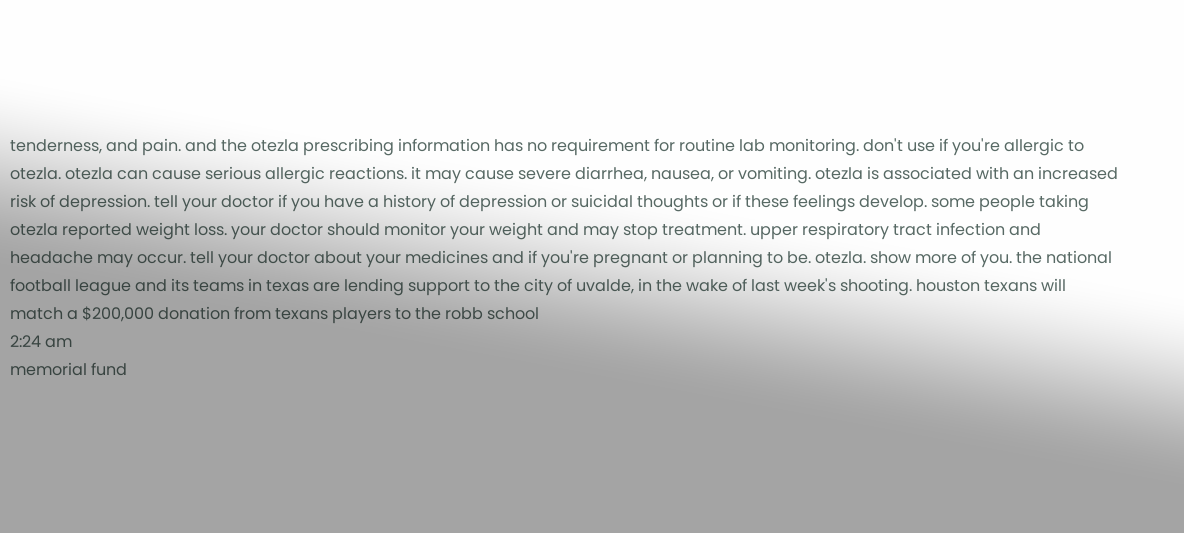tenderness, and pain. and the otezla prescribing information has no requirement for routine lab monitoring. don't use if you're allergic to otezla. otezla can cause serious allergic reactions. it may cause severe diarrhea, nausea, or vomiting. otezla is associated with an increased risk of depression. tell your doctor if you have a history of depression or suicidal thoughts or if these feelings develop. some people taking otezla reported weight loss. your doctor should monitor your weight and may stop treatment. upper respiratory tract infection and headache may occur. tell your doctor about your medicines and if you're pregnant or planning to be. otezla. show more of you. the national football league and its teams in texas are lending support to the city of uvalde, in the wake of last week's shooting. houston texans will match a $200,000 donation from texans players to the robb school
2:24 am
memorial fund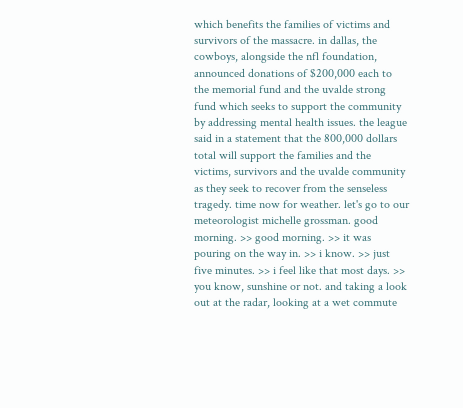which benefits the families of victims and survivors of the massacre. in dallas, the cowboys, alongside the nfl foundation, announced donations of $200,000 each to the memorial fund and the uvalde strong fund which seeks to support the community by addressing mental health issues. the league said in a statement that the 800,000 dollars total will support the families and the victims, survivors and the uvalde community as they seek to recover from the senseless tragedy. time now for weather. let's go to our meteorologist michelle grossman. good morning. >> good morning. >> it was pouring on the way in. >> i know. >> just five minutes. >> i feel like that most days. >> you know, sunshine or not. and taking a look out at the radar, looking at a wet commute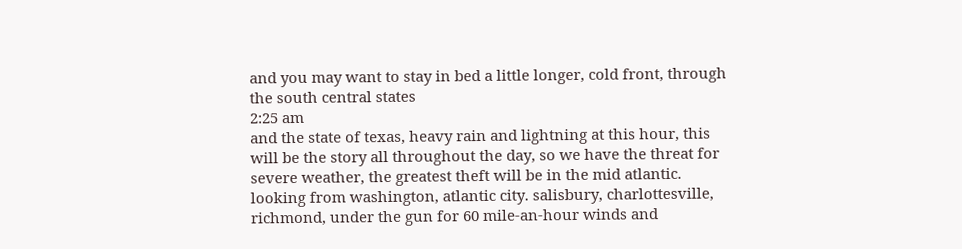and you may want to stay in bed a little longer, cold front, through the south central states
2:25 am
and the state of texas, heavy rain and lightning at this hour, this will be the story all throughout the day, so we have the threat for severe weather, the greatest theft will be in the mid atlantic. looking from washington, atlantic city. salisbury, charlottesville, richmond, under the gun for 60 mile-an-hour winds and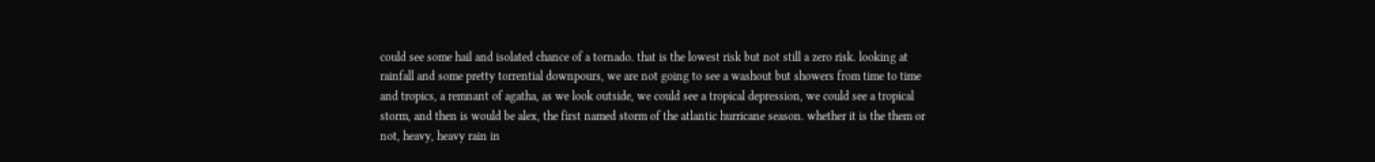could see some hail and isolated chance of a tornado. that is the lowest risk but not still a zero risk. looking at rainfall and some pretty torrential downpours, we are not going to see a washout but showers from time to time and tropics, a remnant of agatha, as we look outside, we could see a tropical depression, we could see a tropical storm, and then is would be alex, the first named storm of the atlantic hurricane season. whether it is the them or not, heavy, heavy rain in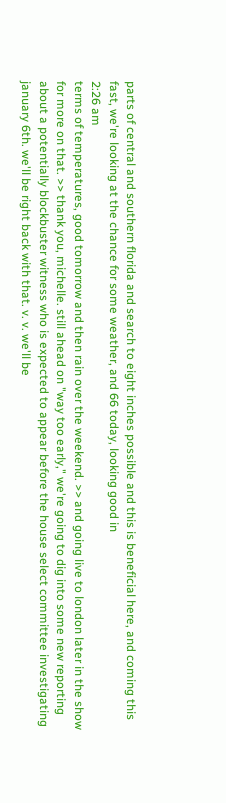parts of central and southern florida and search to eight inches possible and this is beneficial here, and coming this fast, we're looking at the chance for some weather, and 66 today, looking good in
2:26 am
terms of temperatures, good tomorrow and then rain over the weekend. >> and going live to london later in the show for more on that. >> thank you, michelle. still ahead on "way too early," we're going to dig into some new reporting about a potentially blockbuster witness who is expected to appear before the house select committee investigating january 6th. we'll be right back with that. v. v. we'll be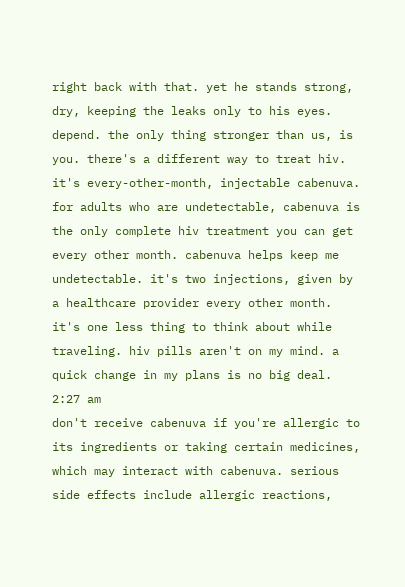right back with that. yet he stands strong, dry, keeping the leaks only to his eyes. depend. the only thing stronger than us, is you. there's a different way to treat hiv. it's every-other-month, injectable cabenuva. for adults who are undetectable, cabenuva is the only complete hiv treatment you can get every other month. cabenuva helps keep me undetectable. it's two injections, given by a healthcare provider every other month. it's one less thing to think about while traveling. hiv pills aren't on my mind. a quick change in my plans is no big deal.
2:27 am
don't receive cabenuva if you're allergic to its ingredients or taking certain medicines, which may interact with cabenuva. serious side effects include allergic reactions,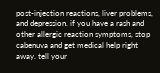post-injection reactions, liver problems, and depression. if you have a rash and other allergic reaction symptoms, stop cabenuva and get medical help right away. tell your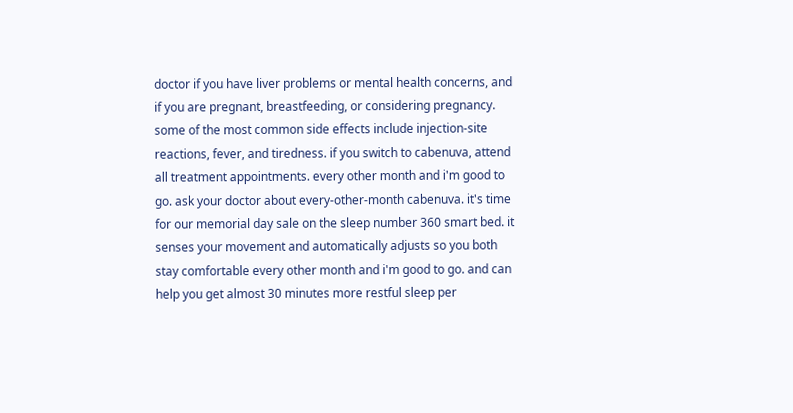doctor if you have liver problems or mental health concerns, and if you are pregnant, breastfeeding, or considering pregnancy. some of the most common side effects include injection-site reactions, fever, and tiredness. if you switch to cabenuva, attend all treatment appointments. every other month and i'm good to go. ask your doctor about every-other-month cabenuva. it's time for our memorial day sale on the sleep number 360 smart bed. it senses your movement and automatically adjusts so you both stay comfortable every other month and i'm good to go. and can help you get almost 30 minutes more restful sleep per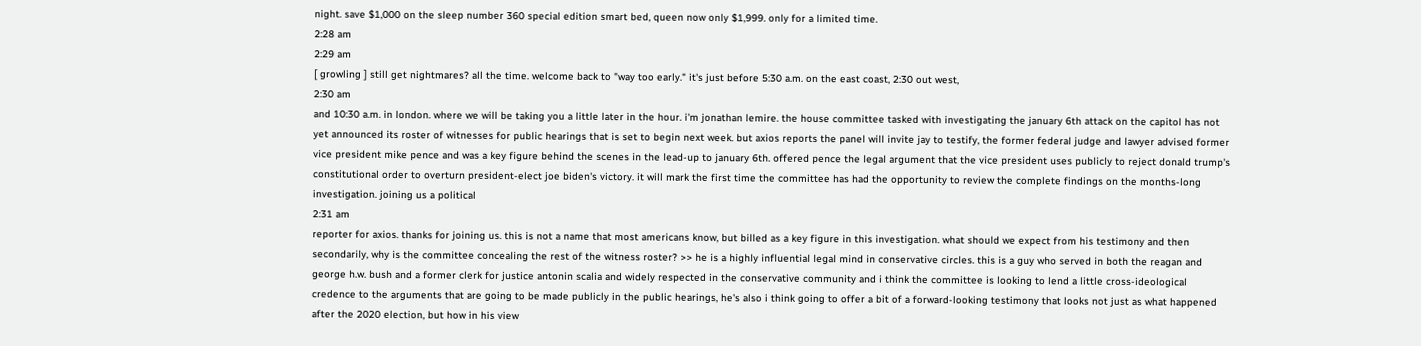night. save $1,000 on the sleep number 360 special edition smart bed, queen now only $1,999. only for a limited time.
2:28 am
2:29 am
[ growling ] still get nightmares? all the time. welcome back to "way too early." it's just before 5:30 a.m. on the east coast, 2:30 out west,
2:30 am
and 10:30 a.m. in london. where we will be taking you a little later in the hour. i'm jonathan lemire. the house committee tasked with investigating the january 6th attack on the capitol has not yet announced its roster of witnesses for public hearings that is set to begin next week. but axios reports the panel will invite jay to testify, the former federal judge and lawyer advised former vice president mike pence and was a key figure behind the scenes in the lead-up to january 6th. offered pence the legal argument that the vice president uses publicly to reject donald trump's constitutional order to overturn president-elect joe biden's victory. it will mark the first time the committee has had the opportunity to review the complete findings on the months-long investigation. joining us a political
2:31 am
reporter for axios. thanks for joining us. this is not a name that most americans know, but billed as a key figure in this investigation. what should we expect from his testimony and then secondarily, why is the committee concealing the rest of the witness roster? >> he is a highly influential legal mind in conservative circles. this is a guy who served in both the reagan and george h.w. bush and a former clerk for justice antonin scalia and widely respected in the conservative community and i think the committee is looking to lend a little cross-ideological credence to the arguments that are going to be made publicly in the public hearings, he's also i think going to offer a bit of a forward-looking testimony that looks not just as what happened after the 2020 election, but how in his view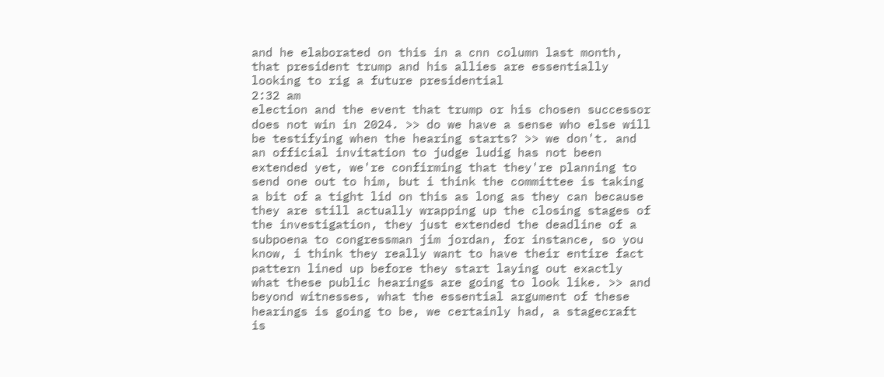and he elaborated on this in a cnn column last month, that president trump and his allies are essentially looking to rig a future presidential
2:32 am
election and the event that trump or his chosen successor does not win in 2024. >> do we have a sense who else will be testifying when the hearing starts? >> we don't. and an official invitation to judge ludig has not been extended yet, we're confirming that they're planning to send one out to him, but i think the committee is taking a bit of a tight lid on this as long as they can because they are still actually wrapping up the closing stages of the investigation, they just extended the deadline of a subpoena to congressman jim jordan, for instance, so you know, i think they really want to have their entire fact pattern lined up before they start laying out exactly what these public hearings are going to look like. >> and beyond witnesses, what the essential argument of these hearings is going to be, we certainly had, a stagecraft is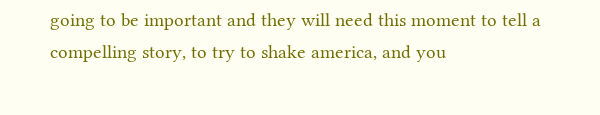going to be important and they will need this moment to tell a compelling story, to try to shake america, and you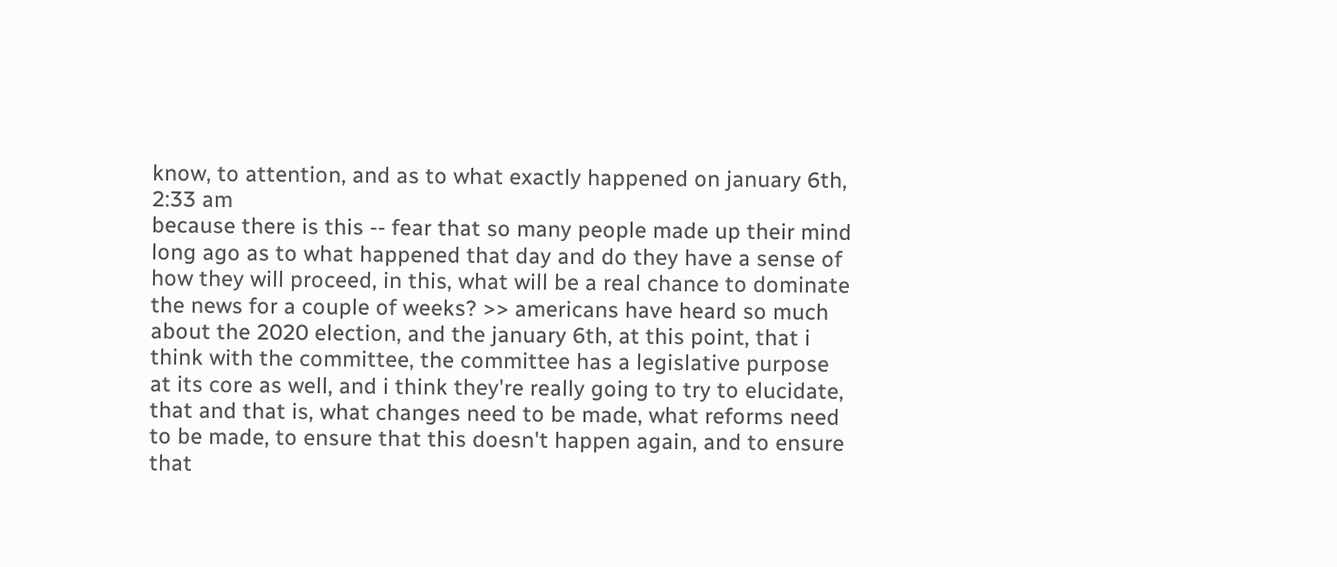know, to attention, and as to what exactly happened on january 6th,
2:33 am
because there is this -- fear that so many people made up their mind long ago as to what happened that day and do they have a sense of how they will proceed, in this, what will be a real chance to dominate the news for a couple of weeks? >> americans have heard so much about the 2020 election, and the january 6th, at this point, that i think with the committee, the committee has a legislative purpose at its core as well, and i think they're really going to try to elucidate, that and that is, what changes need to be made, what reforms need to be made, to ensure that this doesn't happen again, and to ensure that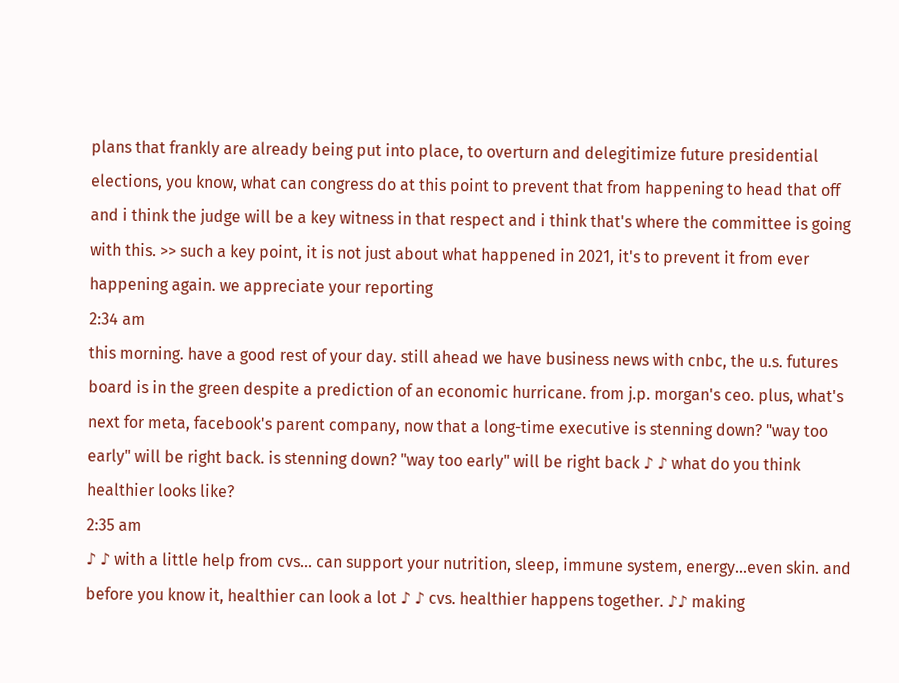plans that frankly are already being put into place, to overturn and delegitimize future presidential elections, you know, what can congress do at this point to prevent that from happening to head that off and i think the judge will be a key witness in that respect and i think that's where the committee is going with this. >> such a key point, it is not just about what happened in 2021, it's to prevent it from ever happening again. we appreciate your reporting
2:34 am
this morning. have a good rest of your day. still ahead we have business news with cnbc, the u.s. futures board is in the green despite a prediction of an economic hurricane. from j.p. morgan's ceo. plus, what's next for meta, facebook's parent company, now that a long-time executive is stenning down? "way too early" will be right back. is stenning down? "way too early" will be right back ♪ ♪ what do you think healthier looks like?
2:35 am
♪ ♪ with a little help from cvs... can support your nutrition, sleep, immune system, energy...even skin. and before you know it, healthier can look a lot ♪ ♪ cvs. healthier happens together. ♪♪ making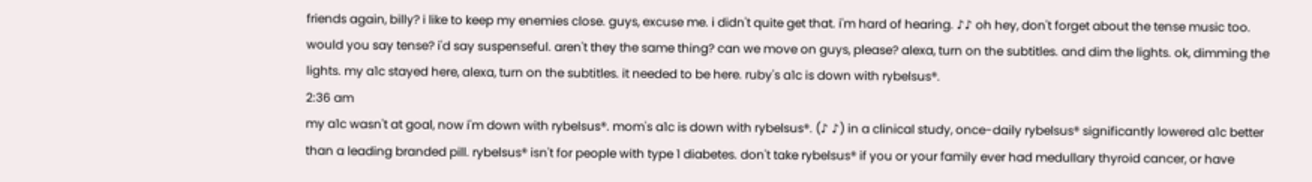friends again, billy? i like to keep my enemies close. guys, excuse me. i didn't quite get that. i'm hard of hearing. ♪♪ oh hey, don't forget about the tense music too. would you say tense? i'd say suspenseful. aren't they the same thing? can we move on guys, please? alexa, turn on the subtitles. and dim the lights. ok, dimming the lights. my a1c stayed here, alexa, turn on the subtitles. it needed to be here. ruby's a1c is down with rybelsus®.
2:36 am
my a1c wasn't at goal, now i'm down with rybelsus®. mom's a1c is down with rybelsus®. (♪ ♪) in a clinical study, once-daily rybelsus® significantly lowered a1c better than a leading branded pill. rybelsus® isn't for people with type 1 diabetes. don't take rybelsus® if you or your family ever had medullary thyroid cancer, or have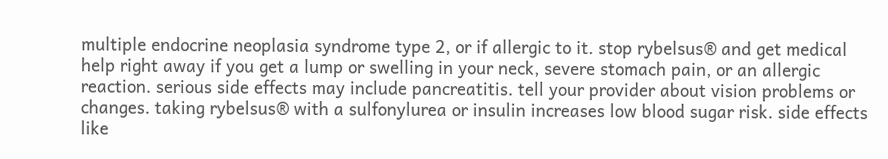multiple endocrine neoplasia syndrome type 2, or if allergic to it. stop rybelsus® and get medical help right away if you get a lump or swelling in your neck, severe stomach pain, or an allergic reaction. serious side effects may include pancreatitis. tell your provider about vision problems or changes. taking rybelsus® with a sulfonylurea or insulin increases low blood sugar risk. side effects like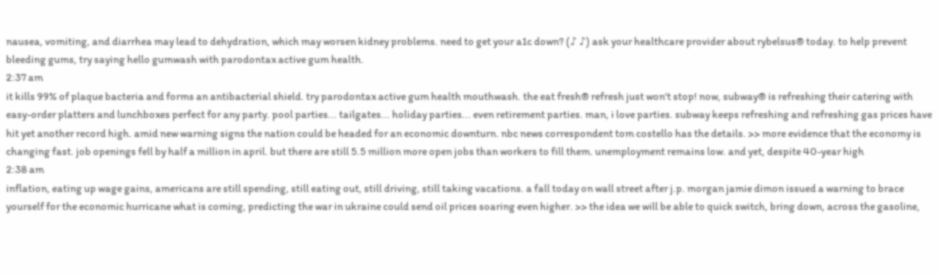nausea, vomiting, and diarrhea may lead to dehydration, which may worsen kidney problems. need to get your a1c down? (♪ ♪) ask your healthcare provider about rybelsus® today. to help prevent bleeding gums, try saying hello gumwash with parodontax active gum health.
2:37 am
it kills 99% of plaque bacteria and forms an antibacterial shield. try parodontax active gum health mouthwash. the eat fresh® refresh just won't stop! now, subway® is refreshing their catering with easy-order platters and lunchboxes perfect for any party. pool parties... tailgates... holiday parties... even retirement parties. man, i love parties. subway keeps refreshing and refreshing gas prices have hit yet another record high. amid new warning signs the nation could be headed for an economic downturn. nbc news correspondent tom costello has the details. >> more evidence that the economy is changing fast. job openings fell by half a million in april. but there are still 5.5 million more open jobs than workers to fill them. unemployment remains low. and yet, despite 40-year high
2:38 am
inflation, eating up wage gains, americans are still spending, still eating out, still driving, still taking vacations. a fall today on wall street after j.p. morgan jamie dimon issued a warning to brace yourself for the economic hurricane what is coming, predicting the war in ukraine could send oil prices soaring even higher. >> the idea we will be able to quick switch, bring down, across the gasoline,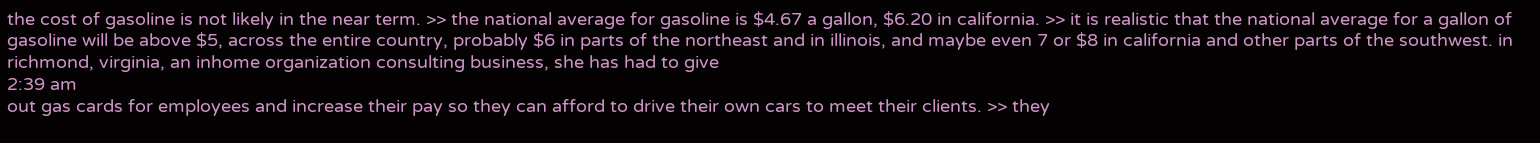the cost of gasoline is not likely in the near term. >> the national average for gasoline is $4.67 a gallon, $6.20 in california. >> it is realistic that the national average for a gallon of gasoline will be above $5, across the entire country, probably $6 in parts of the northeast and in illinois, and maybe even 7 or $8 in california and other parts of the southwest. in richmond, virginia, an inhome organization consulting business, she has had to give
2:39 am
out gas cards for employees and increase their pay so they can afford to drive their own cars to meet their clients. >> they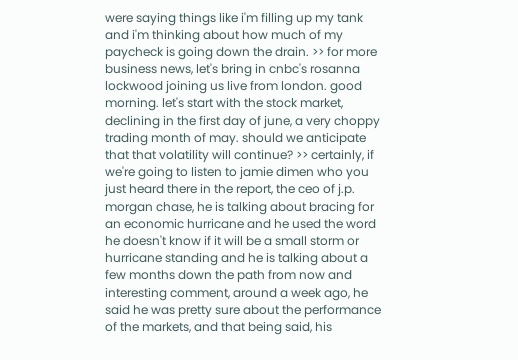were saying things like i'm filling up my tank and i'm thinking about how much of my paycheck is going down the drain. >> for more business news, let's bring in cnbc's rosanna lockwood joining us live from london. good morning. let's start with the stock market, declining in the first day of june, a very choppy trading month of may. should we anticipate that that volatility will continue? >> certainly, if we're going to listen to jamie dimen who you just heard there in the report, the ceo of j.p. morgan chase, he is talking about bracing for an economic hurricane and he used the word he doesn't know if it will be a small storm or hurricane standing and he is talking about a few months down the path from now and interesting comment, around a week ago, he said he was pretty sure about the performance of the markets, and that being said, his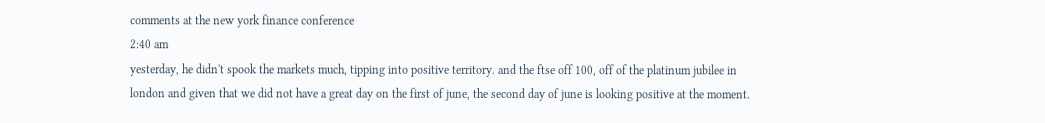comments at the new york finance conference
2:40 am
yesterday, he didn't spook the markets much, tipping into positive territory. and the ftse off 100, off of the platinum jubilee in london and given that we did not have a great day on the first of june, the second day of june is looking positive at the moment.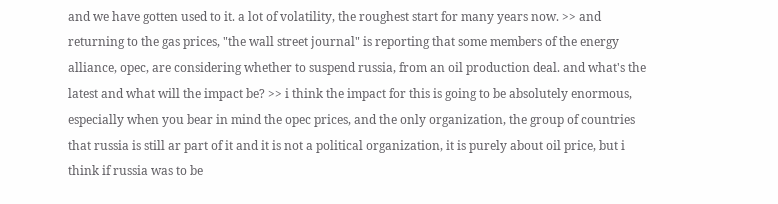and we have gotten used to it. a lot of volatility, the roughest start for many years now. >> and returning to the gas prices, "the wall street journal" is reporting that some members of the energy alliance, opec, are considering whether to suspend russia, from an oil production deal. and what's the latest and what will the impact be? >> i think the impact for this is going to be absolutely enormous, especially when you bear in mind the opec prices, and the only organization, the group of countries that russia is still ar part of it and it is not a political organization, it is purely about oil price, but i think if russia was to be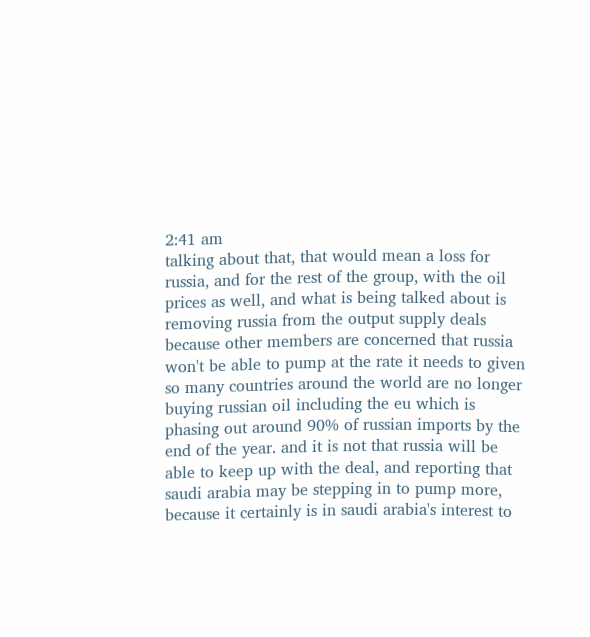2:41 am
talking about that, that would mean a loss for russia, and for the rest of the group, with the oil prices as well, and what is being talked about is removing russia from the output supply deals because other members are concerned that russia won't be able to pump at the rate it needs to given so many countries around the world are no longer buying russian oil including the eu which is phasing out around 90% of russian imports by the end of the year. and it is not that russia will be able to keep up with the deal, and reporting that saudi arabia may be stepping in to pump more, because it certainly is in saudi arabia's interest to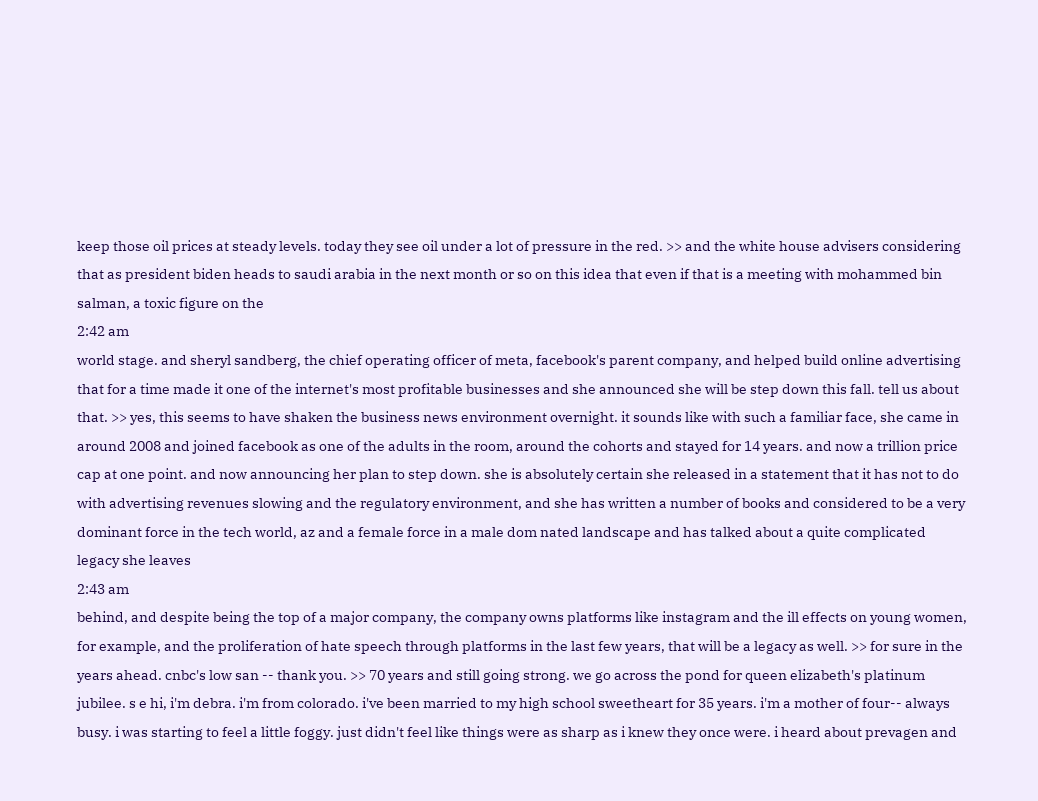keep those oil prices at steady levels. today they see oil under a lot of pressure in the red. >> and the white house advisers considering that as president biden heads to saudi arabia in the next month or so on this idea that even if that is a meeting with mohammed bin salman, a toxic figure on the
2:42 am
world stage. and sheryl sandberg, the chief operating officer of meta, facebook's parent company, and helped build online advertising that for a time made it one of the internet's most profitable businesses and she announced she will be step down this fall. tell us about that. >> yes, this seems to have shaken the business news environment overnight. it sounds like with such a familiar face, she came in around 2008 and joined facebook as one of the adults in the room, around the cohorts and stayed for 14 years. and now a trillion price cap at one point. and now announcing her plan to step down. she is absolutely certain she released in a statement that it has not to do with advertising revenues slowing and the regulatory environment, and she has written a number of books and considered to be a very dominant force in the tech world, az and a female force in a male dom nated landscape and has talked about a quite complicated legacy she leaves
2:43 am
behind, and despite being the top of a major company, the company owns platforms like instagram and the ill effects on young women, for example, and the proliferation of hate speech through platforms in the last few years, that will be a legacy as well. >> for sure in the years ahead. cnbc's low san -- thank you. >> 70 years and still going strong. we go across the pond for queen elizabeth's platinum jubilee. s e hi, i'm debra. i'm from colorado. i've been married to my high school sweetheart for 35 years. i'm a mother of four-- always busy. i was starting to feel a little foggy. just didn't feel like things were as sharp as i knew they once were. i heard about prevagen and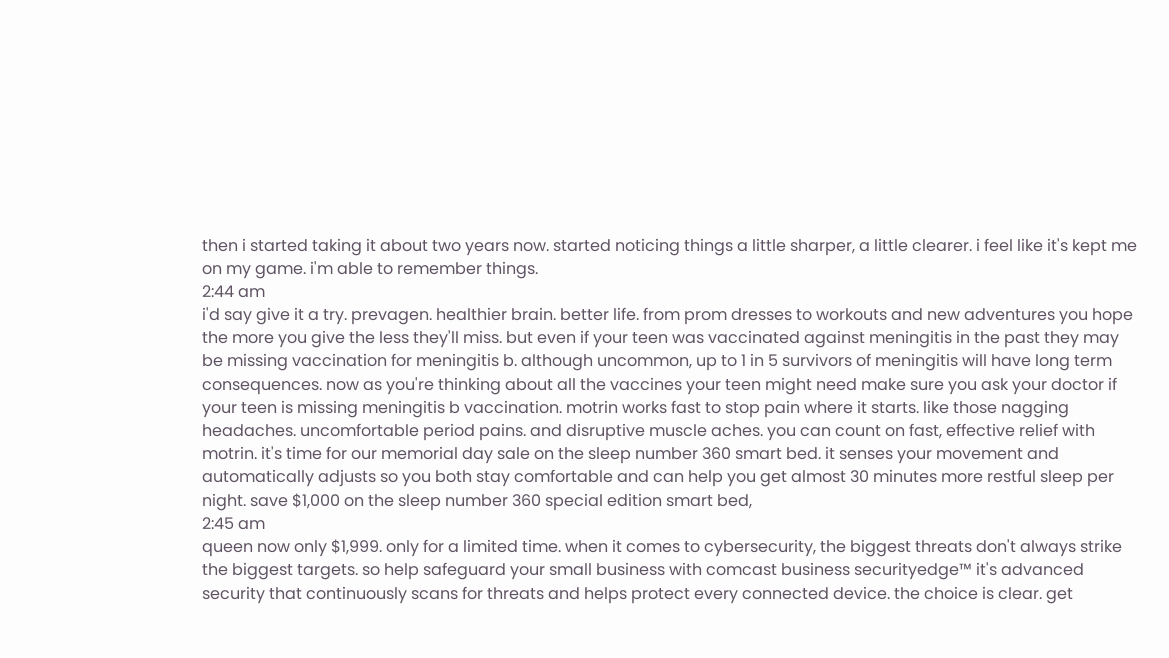then i started taking it about two years now. started noticing things a little sharper, a little clearer. i feel like it's kept me on my game. i'm able to remember things.
2:44 am
i'd say give it a try. prevagen. healthier brain. better life. from prom dresses to workouts and new adventures you hope the more you give the less they'll miss. but even if your teen was vaccinated against meningitis in the past they may be missing vaccination for meningitis b. although uncommon, up to 1 in 5 survivors of meningitis will have long term consequences. now as you're thinking about all the vaccines your teen might need make sure you ask your doctor if your teen is missing meningitis b vaccination. motrin works fast to stop pain where it starts. like those nagging headaches. uncomfortable period pains. and disruptive muscle aches. you can count on fast, effective relief with motrin. it's time for our memorial day sale on the sleep number 360 smart bed. it senses your movement and automatically adjusts so you both stay comfortable and can help you get almost 30 minutes more restful sleep per night. save $1,000 on the sleep number 360 special edition smart bed,
2:45 am
queen now only $1,999. only for a limited time. when it comes to cybersecurity, the biggest threats don't always strike the biggest targets. so help safeguard your small business with comcast business securityedge™ it's advanced security that continuously scans for threats and helps protect every connected device. the choice is clear. get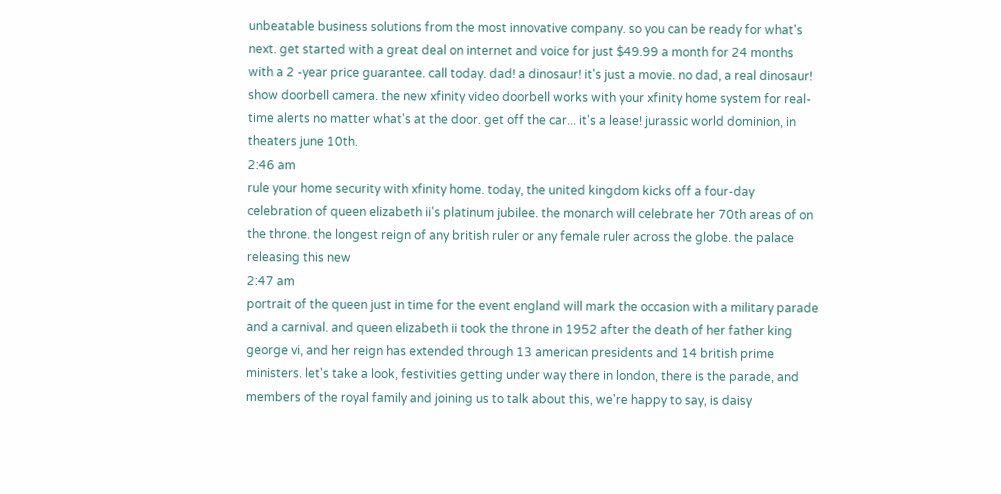unbeatable business solutions from the most innovative company. so you can be ready for what's next. get started with a great deal on internet and voice for just $49.99 a month for 24 months with a 2 -year price guarantee. call today. dad! a dinosaur! it's just a movie. no dad, a real dinosaur! show doorbell camera. the new xfinity video doorbell works with your xfinity home system for real-time alerts no matter what's at the door. get off the car... it's a lease! jurassic world dominion, in theaters june 10th.
2:46 am
rule your home security with xfinity home. today, the united kingdom kicks off a four-day celebration of queen elizabeth ii's platinum jubilee. the monarch will celebrate her 70th areas of on the throne. the longest reign of any british ruler or any female ruler across the globe. the palace releasing this new
2:47 am
portrait of the queen just in time for the event england will mark the occasion with a military parade and a carnival. and queen elizabeth ii took the throne in 1952 after the death of her father king george vi, and her reign has extended through 13 american presidents and 14 british prime ministers. let's take a look, festivities getting under way there in london, there is the parade, and members of the royal family and joining us to talk about this, we're happy to say, is daisy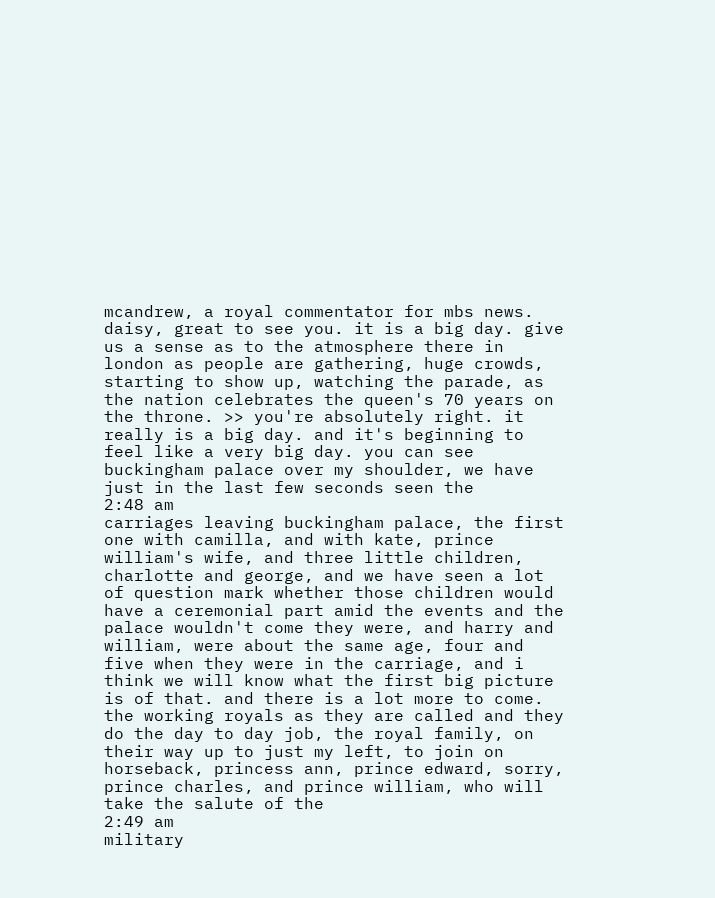mcandrew, a royal commentator for mbs news. daisy, great to see you. it is a big day. give us a sense as to the atmosphere there in london as people are gathering, huge crowds, starting to show up, watching the parade, as the nation celebrates the queen's 70 years on the throne. >> you're absolutely right. it really is a big day. and it's beginning to feel like a very big day. you can see buckingham palace over my shoulder, we have just in the last few seconds seen the
2:48 am
carriages leaving buckingham palace, the first one with camilla, and with kate, prince william's wife, and three little children, charlotte and george, and we have seen a lot of question mark whether those children would have a ceremonial part amid the events and the palace wouldn't come they were, and harry and william, were about the same age, four and five when they were in the carriage, and i think we will know what the first big picture is of that. and there is a lot more to come. the working royals as they are called and they do the day to day job, the royal family, on their way up to just my left, to join on horseback, princess ann, prince edward, sorry, prince charles, and prince william, who will take the salute of the
2:49 am
military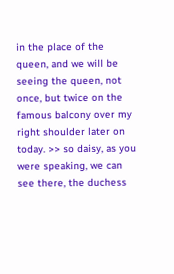in the place of the queen, and we will be seeing the queen, not once, but twice on the famous balcony over my right shoulder later on today. >> so daisy, as you were speaking, we can see there, the duchess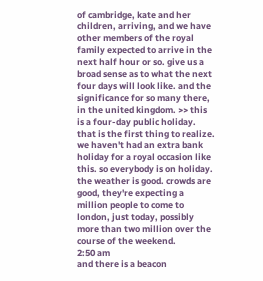of cambridge, kate and her children, arriving, and we have other members of the royal family expected to arrive in the next half hour or so. give us a broad sense as to what the next four days will look like. and the significance for so many there, in the united kingdom. >> this is a four-day public holiday. that is the first thing to realize. we haven't had an extra bank holiday for a royal occasion like this. so everybody is on holiday. the weather is good. crowds are good, they're expecting a million people to come to london, just today, possibly more than two million over the course of the weekend.
2:50 am
and there is a beacon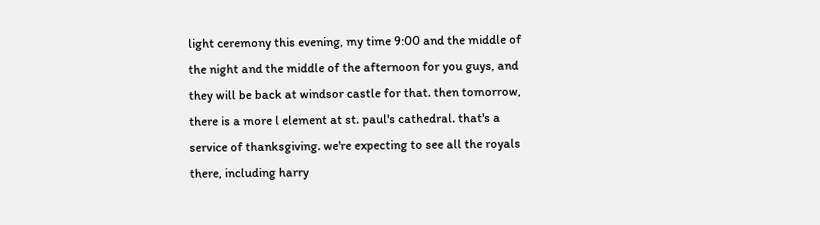light ceremony this evening, my time 9:00 and the middle of the night and the middle of the afternoon for you guys, and they will be back at windsor castle for that. then tomorrow, there is a more l element at st. paul's cathedral. that's a service of thanksgiving. we're expecting to see all the royals there, including harry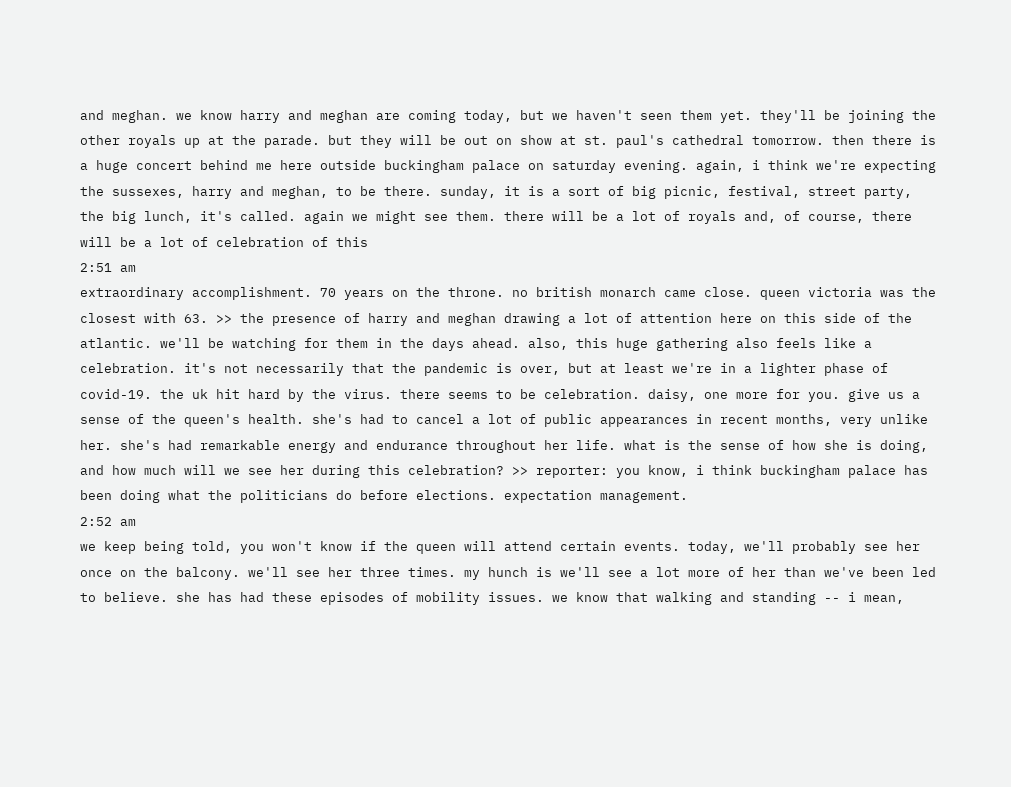and meghan. we know harry and meghan are coming today, but we haven't seen them yet. they'll be joining the other royals up at the parade. but they will be out on show at st. paul's cathedral tomorrow. then there is a huge concert behind me here outside buckingham palace on saturday evening. again, i think we're expecting the sussexes, harry and meghan, to be there. sunday, it is a sort of big picnic, festival, street party, the big lunch, it's called. again we might see them. there will be a lot of royals and, of course, there will be a lot of celebration of this
2:51 am
extraordinary accomplishment. 70 years on the throne. no british monarch came close. queen victoria was the closest with 63. >> the presence of harry and meghan drawing a lot of attention here on this side of the atlantic. we'll be watching for them in the days ahead. also, this huge gathering also feels like a celebration. it's not necessarily that the pandemic is over, but at least we're in a lighter phase of covid-19. the uk hit hard by the virus. there seems to be celebration. daisy, one more for you. give us a sense of the queen's health. she's had to cancel a lot of public appearances in recent months, very unlike her. she's had remarkable energy and endurance throughout her life. what is the sense of how she is doing, and how much will we see her during this celebration? >> reporter: you know, i think buckingham palace has been doing what the politicians do before elections. expectation management.
2:52 am
we keep being told, you won't know if the queen will attend certain events. today, we'll probably see her once on the balcony. we'll see her three times. my hunch is we'll see a lot more of her than we've been led to believe. she has had these episodes of mobility issues. we know that walking and standing -- i mean,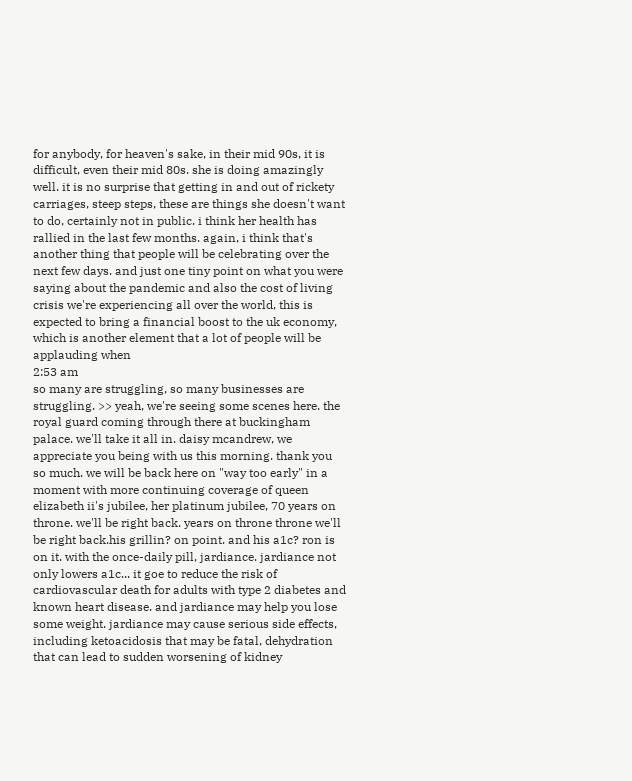for anybody, for heaven's sake, in their mid 90s, it is difficult, even their mid 80s. she is doing amazingly well. it is no surprise that getting in and out of rickety carriages, steep steps, these are things she doesn't want to do, certainly not in public. i think her health has rallied in the last few months. again, i think that's another thing that people will be celebrating over the next few days. and just one tiny point on what you were saying about the pandemic and also the cost of living crisis we're experiencing all over the world, this is expected to bring a financial boost to the uk economy, which is another element that a lot of people will be applauding when
2:53 am
so many are struggling, so many businesses are struggling. >> yeah, we're seeing some scenes here. the royal guard coming through there at buckingham palace. we'll take it all in. daisy mcandrew, we appreciate you being with us this morning. thank you so much. we will be back here on "way too early" in a moment with more continuing coverage of queen elizabeth ii's jubilee, her platinum jubilee, 70 years on throne. we'll be right back. years on throne throne we'll be right back.his grillin? on point. and his a1c? ron is on it. with the once-daily pill, jardiance. jardiance not only lowers a1c... it goe to reduce the risk of cardiovascular death for adults with type 2 diabetes and known heart disease. and jardiance may help you lose some weight. jardiance may cause serious side effects, including ketoacidosis that may be fatal, dehydration that can lead to sudden worsening of kidney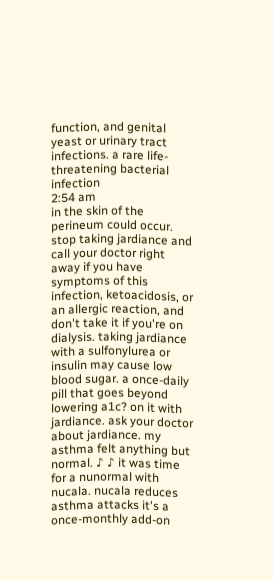function, and genital yeast or urinary tract infections. a rare life-threatening bacterial infection
2:54 am
in the skin of the perineum could occur. stop taking jardiance and call your doctor right away if you have symptoms of this infection, ketoacidosis, or an allergic reaction, and don't take it if you're on dialysis. taking jardiance with a sulfonylurea or insulin may cause low blood sugar. a once-daily pill that goes beyond lowering a1c? on it with jardiance. ask your doctor about jardiance. my asthma felt anything but normal. ♪ ♪ it was time for a nunormal with nucala. nucala reduces asthma attacks it's a once-monthly add-on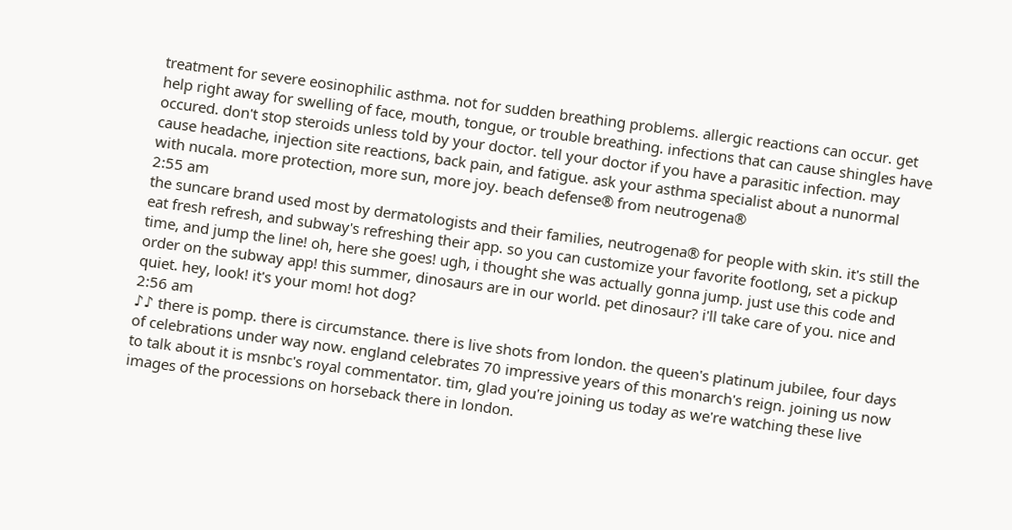treatment for severe eosinophilic asthma. not for sudden breathing problems. allergic reactions can occur. get help right away for swelling of face, mouth, tongue, or trouble breathing. infections that can cause shingles have occured. don't stop steroids unless told by your doctor. tell your doctor if you have a parasitic infection. may cause headache, injection site reactions, back pain, and fatigue. ask your asthma specialist about a nunormal with nucala. more protection, more sun, more joy. beach defense® from neutrogena®
2:55 am
the suncare brand used most by dermatologists and their families, neutrogena® for people with skin. it's still the eat fresh refresh, and subway's refreshing their app. so you can customize your favorite footlong, set a pickup time, and jump the line! oh, here she goes! ugh, i thought she was actually gonna jump. just use this code and order on the subway app! this summer, dinosaurs are in our world. pet dinosaur? i'll take care of you. nice and quiet. hey, look! it's your mom! hot dog?
2:56 am
♪♪ there is pomp. there is circumstance. there is live shots from london. the queen's platinum jubilee, four days of celebrations under way now. england celebrates 70 impressive years of this monarch's reign. joining us now to talk about it is msnbc's royal commentator. tim, glad you're joining us today as we're watching these live images of the processions on horseback there in london.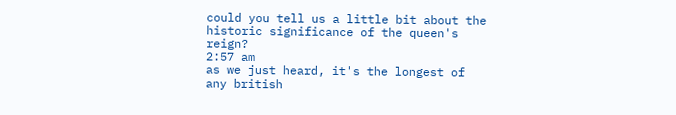could you tell us a little bit about the historic significance of the queen's reign?
2:57 am
as we just heard, it's the longest of any british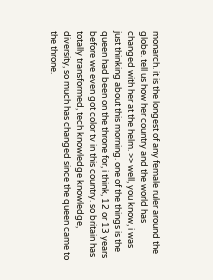monarch. it is the longest of any female ruler around the globe. tell us how her country and the world has changed with her at the helm. >> well, you know, i was just thinking about this morning. one of the things is the queen had been on the throne for, i think, 12 or 13 years before we even got color tv in this country. so britain has totally transformed, tech knowledge knowledge, diversity, so much has changed since the queen came to the throne.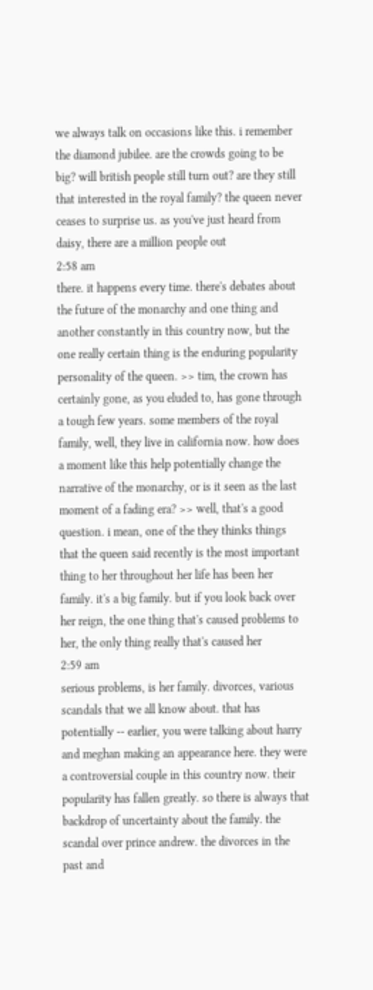we always talk on occasions like this. i remember the diamond jubilee. are the crowds going to be big? will british people still turn out? are they still that interested in the royal family? the queen never ceases to surprise us. as you've just heard from daisy, there are a million people out
2:58 am
there. it happens every time. there's debates about the future of the monarchy and one thing and another constantly in this country now, but the one really certain thing is the enduring popularity personality of the queen. >> tim, the crown has certainly gone, as you eluded to, has gone through a tough few years. some members of the royal family, well, they live in california now. how does a moment like this help potentially change the narrative of the monarchy, or is it seen as the last moment of a fading era? >> well, that's a good question. i mean, one of the they thinks things that the queen said recently is the most important thing to her throughout her life has been her family. it's a big family. but if you look back over her reign, the one thing that's caused problems to her, the only thing really that's caused her
2:59 am
serious problems, is her family. divorces, various scandals that we all know about. that has potentially -- earlier, you were talking about harry and meghan making an appearance here. they were a controversial couple in this country now. their popularity has fallen greatly. so there is always that backdrop of uncertainty about the family. the scandal over prince andrew. the divorces in the past and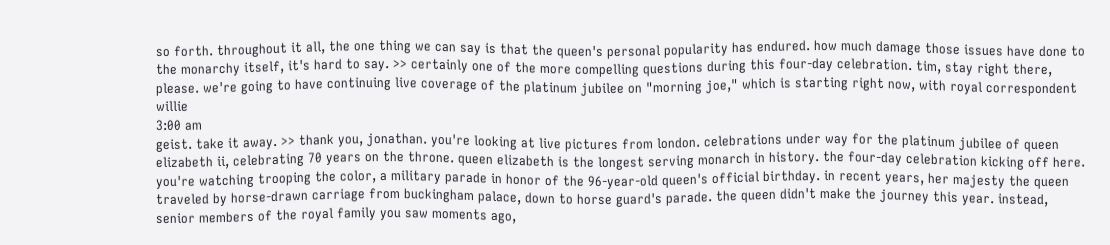so forth. throughout it all, the one thing we can say is that the queen's personal popularity has endured. how much damage those issues have done to the monarchy itself, it's hard to say. >> certainly one of the more compelling questions during this four-day celebration. tim, stay right there, please. we're going to have continuing live coverage of the platinum jubilee on "morning joe," which is starting right now, with royal correspondent willie
3:00 am
geist. take it away. >> thank you, jonathan. you're looking at live pictures from london. celebrations under way for the platinum jubilee of queen elizabeth ii, celebrating 70 years on the throne. queen elizabeth is the longest serving monarch in history. the four-day celebration kicking off here. you're watching trooping the color, a military parade in honor of the 96-year-old queen's official birthday. in recent years, her majesty the queen traveled by horse-drawn carriage from buckingham palace, down to horse guard's parade. the queen didn't make the journey this year. instead, senior members of the royal family you saw moments ago,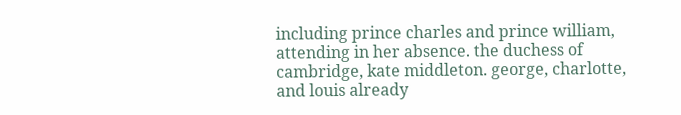including prince charles and prince william, attending in her absence. the duchess of cambridge, kate middleton. george, charlotte, and louis already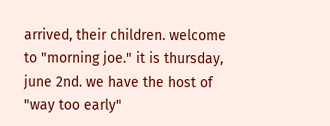arrived, their children. welcome to "morning joe." it is thursday, june 2nd. we have the host of "way too early"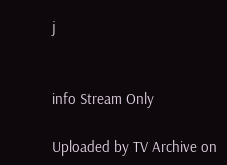j


info Stream Only

Uploaded by TV Archive on